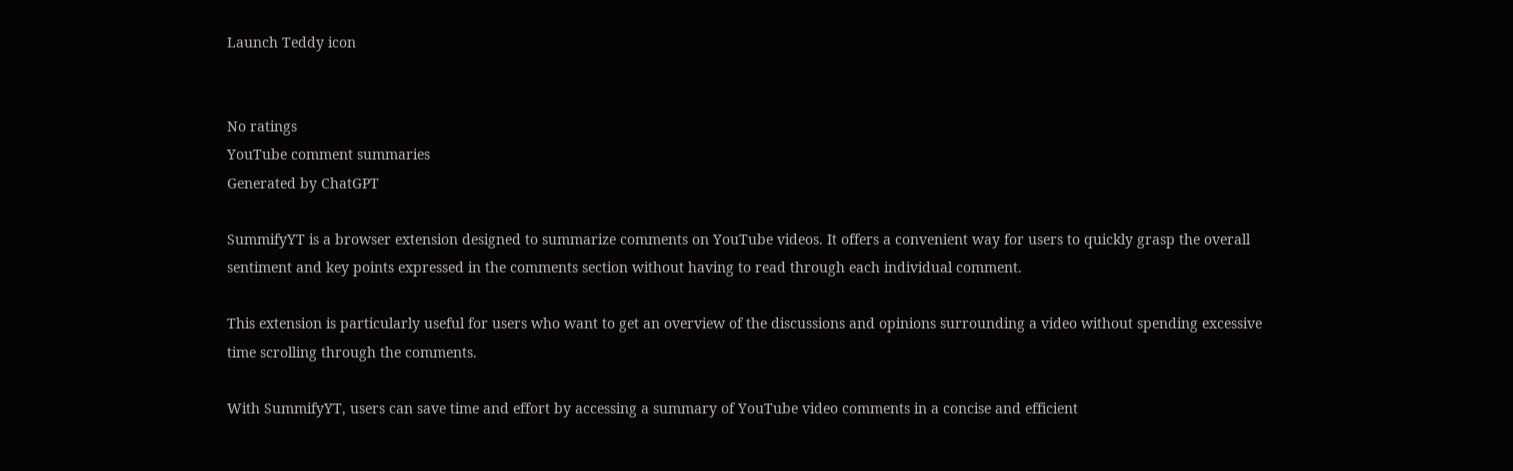Launch Teddy icon


No ratings
YouTube comment summaries
Generated by ChatGPT

SummifyYT is a browser extension designed to summarize comments on YouTube videos. It offers a convenient way for users to quickly grasp the overall sentiment and key points expressed in the comments section without having to read through each individual comment.

This extension is particularly useful for users who want to get an overview of the discussions and opinions surrounding a video without spending excessive time scrolling through the comments.

With SummifyYT, users can save time and effort by accessing a summary of YouTube video comments in a concise and efficient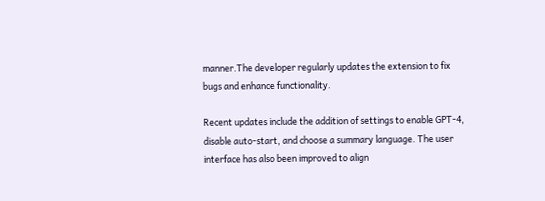manner.The developer regularly updates the extension to fix bugs and enhance functionality.

Recent updates include the addition of settings to enable GPT-4, disable auto-start, and choose a summary language. The user interface has also been improved to align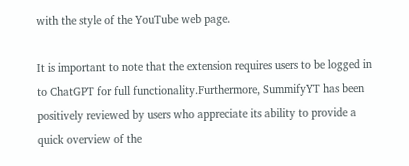with the style of the YouTube web page.

It is important to note that the extension requires users to be logged in to ChatGPT for full functionality.Furthermore, SummifyYT has been positively reviewed by users who appreciate its ability to provide a quick overview of the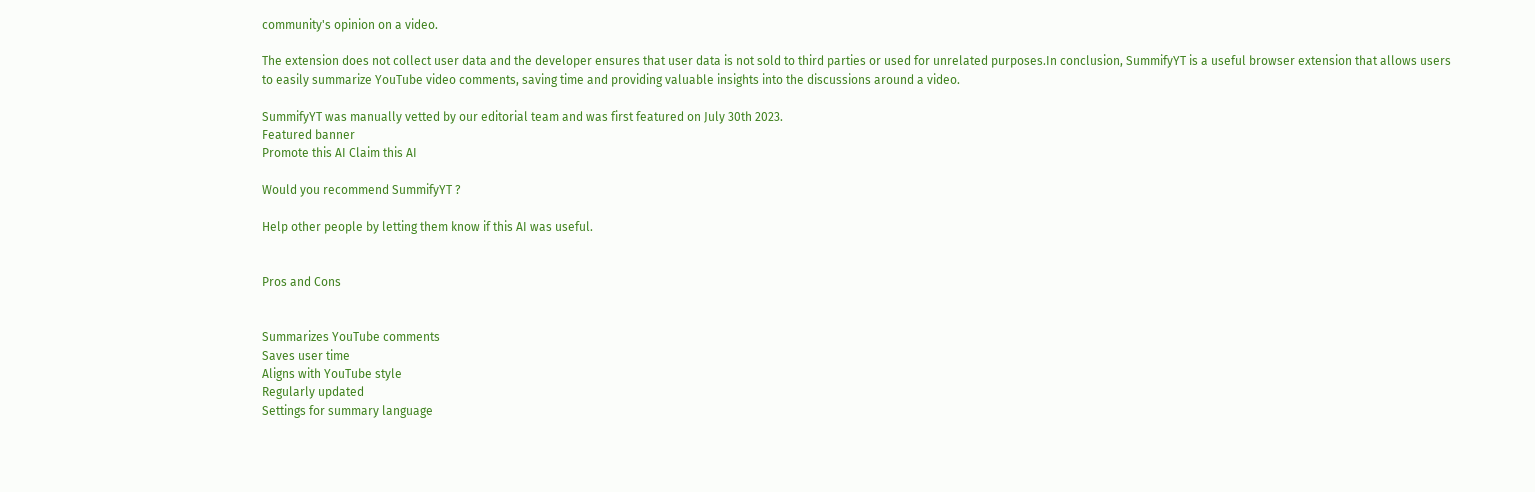community's opinion on a video.

The extension does not collect user data and the developer ensures that user data is not sold to third parties or used for unrelated purposes.In conclusion, SummifyYT is a useful browser extension that allows users to easily summarize YouTube video comments, saving time and providing valuable insights into the discussions around a video.

SummifyYT was manually vetted by our editorial team and was first featured on July 30th 2023.
Featured banner
Promote this AI Claim this AI

Would you recommend SummifyYT ?

Help other people by letting them know if this AI was useful.


Pros and Cons


Summarizes YouTube comments
Saves user time
Aligns with YouTube style
Regularly updated
Settings for summary language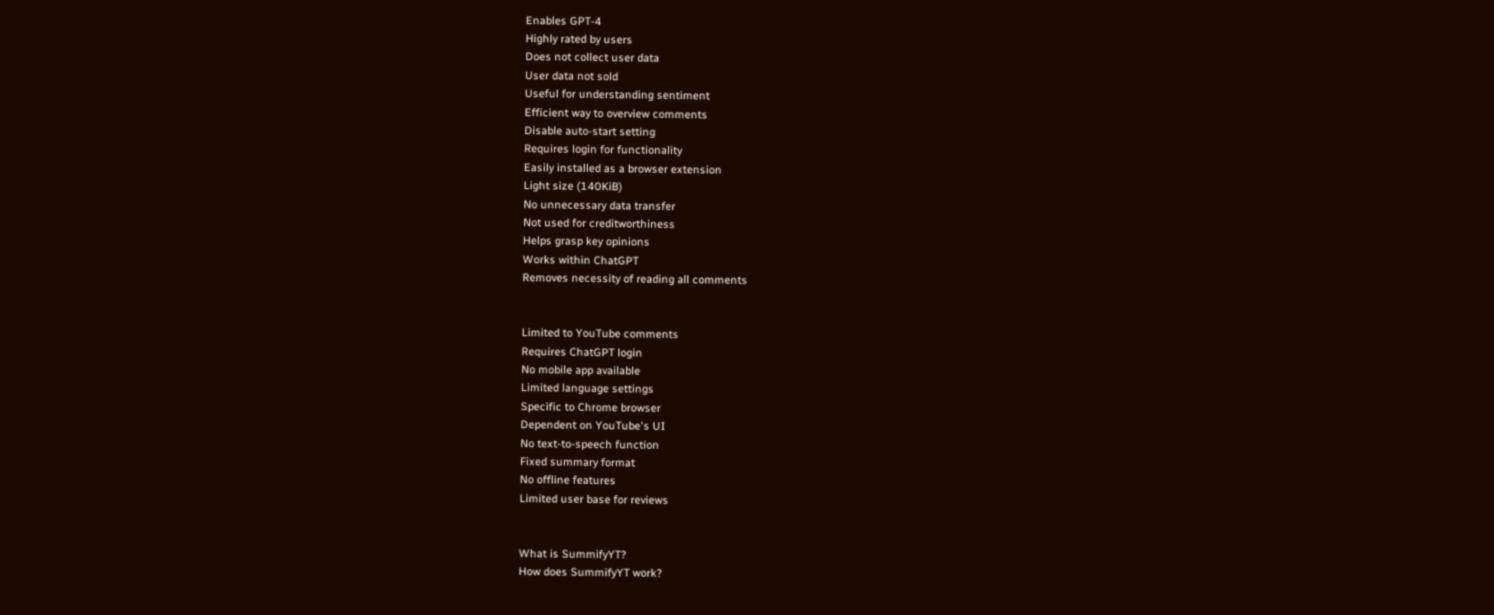Enables GPT-4
Highly rated by users
Does not collect user data
User data not sold
Useful for understanding sentiment
Efficient way to overview comments
Disable auto-start setting
Requires login for functionality
Easily installed as a browser extension
Light size (140KiB)
No unnecessary data transfer
Not used for creditworthiness
Helps grasp key opinions
Works within ChatGPT
Removes necessity of reading all comments


Limited to YouTube comments
Requires ChatGPT login
No mobile app available
Limited language settings
Specific to Chrome browser
Dependent on YouTube's UI
No text-to-speech function
Fixed summary format
No offline features
Limited user base for reviews


What is SummifyYT?
How does SummifyYT work?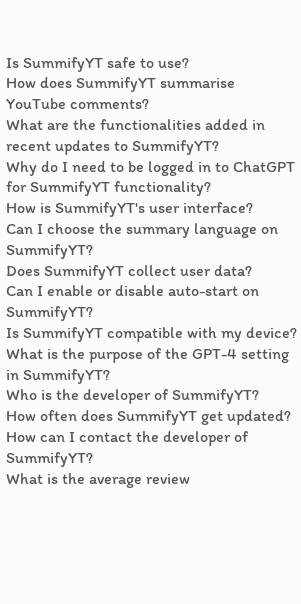Is SummifyYT safe to use?
How does SummifyYT summarise YouTube comments?
What are the functionalities added in recent updates to SummifyYT?
Why do I need to be logged in to ChatGPT for SummifyYT functionality?
How is SummifyYT's user interface?
Can I choose the summary language on SummifyYT?
Does SummifyYT collect user data?
Can I enable or disable auto-start on SummifyYT?
Is SummifyYT compatible with my device?
What is the purpose of the GPT-4 setting in SummifyYT?
Who is the developer of SummifyYT?
How often does SummifyYT get updated?
How can I contact the developer of SummifyYT?
What is the average review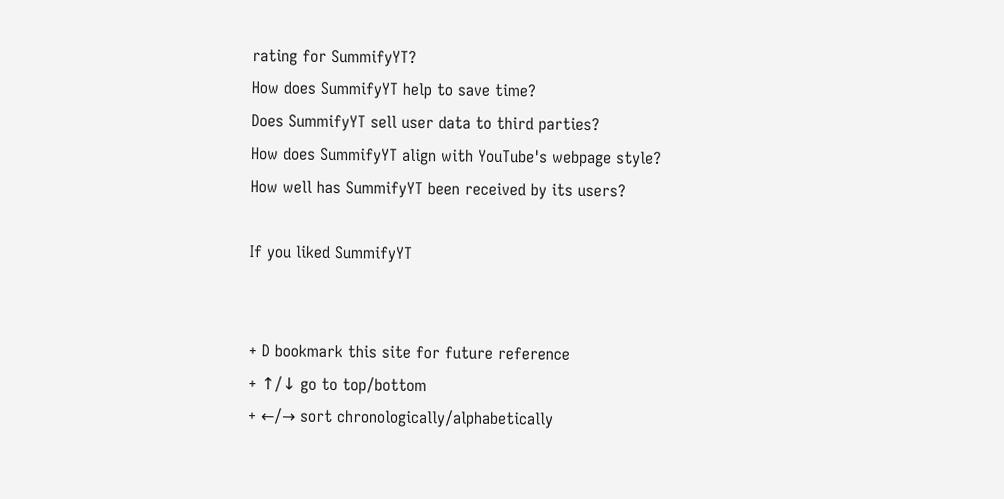rating for SummifyYT?
How does SummifyYT help to save time?
Does SummifyYT sell user data to third parties?
How does SummifyYT align with YouTube's webpage style?
How well has SummifyYT been received by its users?

If you liked SummifyYT


+ D bookmark this site for future reference
+ ↑/↓ go to top/bottom
+ ←/→ sort chronologically/alphabetically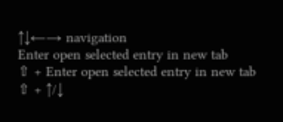↑↓←→ navigation
Enter open selected entry in new tab
⇧ + Enter open selected entry in new tab
⇧ + ↑/↓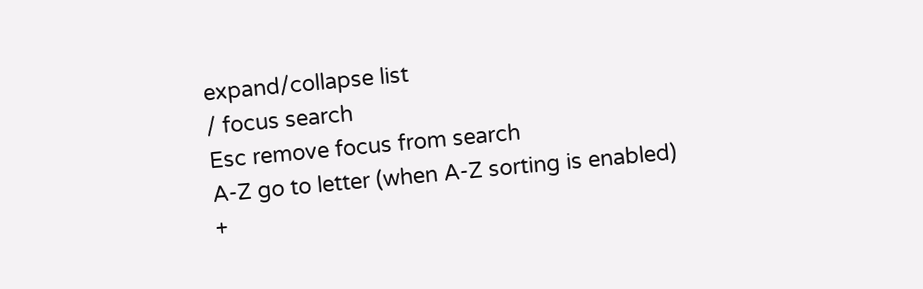expand/collapse list
/ focus search
Esc remove focus from search
A-Z go to letter (when A-Z sorting is enabled)
+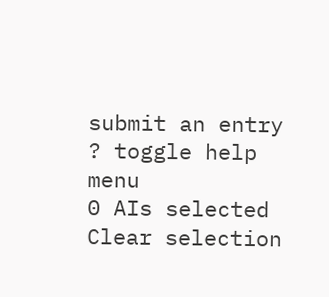submit an entry
? toggle help menu
0 AIs selected
Clear selection